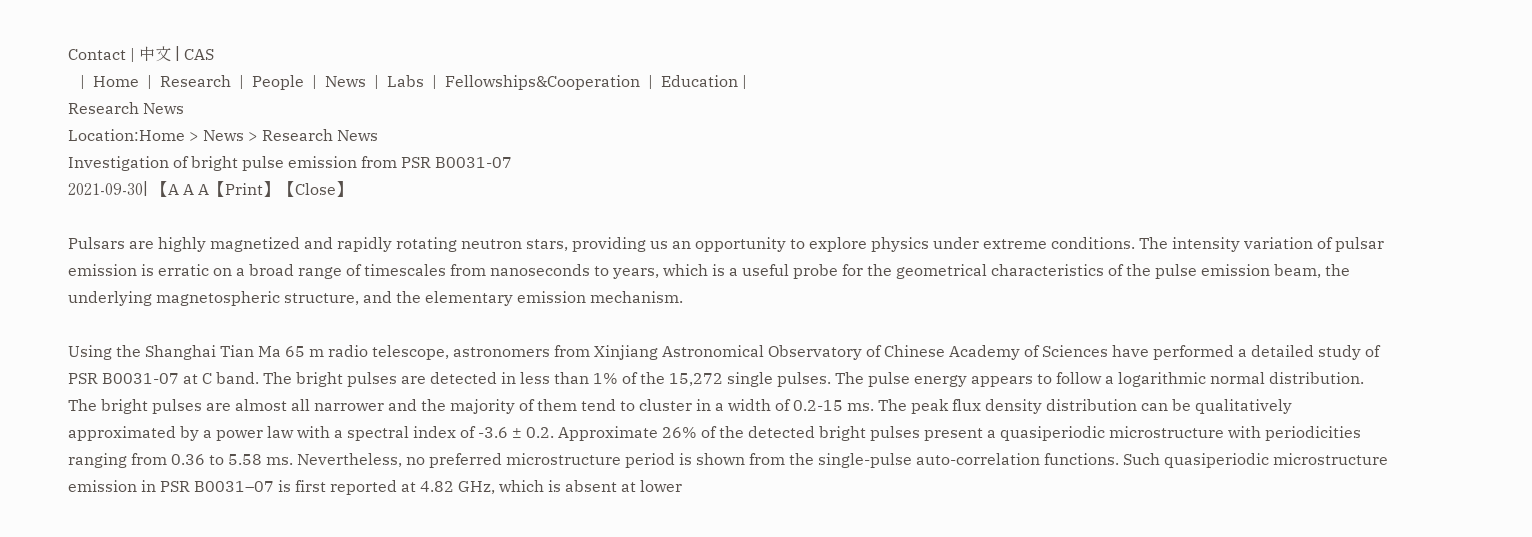Contact | 中文 | CAS
   |  Home  |  Research  |  People  |  News  |  Labs  |  Fellowships&Cooperation  |  Education |
Research News
Location:Home > News > Research News
Investigation of bright pulse emission from PSR B0031-07
2021-09-30| 【A A A【Print】【Close】

Pulsars are highly magnetized and rapidly rotating neutron stars, providing us an opportunity to explore physics under extreme conditions. The intensity variation of pulsar emission is erratic on a broad range of timescales from nanoseconds to years, which is a useful probe for the geometrical characteristics of the pulse emission beam, the underlying magnetospheric structure, and the elementary emission mechanism.

Using the Shanghai Tian Ma 65 m radio telescope, astronomers from Xinjiang Astronomical Observatory of Chinese Academy of Sciences have performed a detailed study of PSR B0031-07 at C band. The bright pulses are detected in less than 1% of the 15,272 single pulses. The pulse energy appears to follow a logarithmic normal distribution. The bright pulses are almost all narrower and the majority of them tend to cluster in a width of 0.2-15 ms. The peak flux density distribution can be qualitatively approximated by a power law with a spectral index of -3.6 ± 0.2. Approximate 26% of the detected bright pulses present a quasiperiodic microstructure with periodicities ranging from 0.36 to 5.58 ms. Nevertheless, no preferred microstructure period is shown from the single-pulse auto-correlation functions. Such quasiperiodic microstructure emission in PSR B0031–07 is first reported at 4.82 GHz, which is absent at lower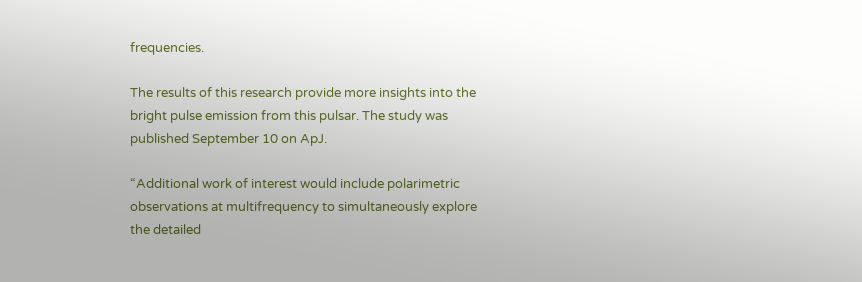frequencies.

The results of this research provide more insights into the bright pulse emission from this pulsar. The study was published September 10 on ApJ.

“Additional work of interest would include polarimetric observations at multifrequency to simultaneously explore the detailed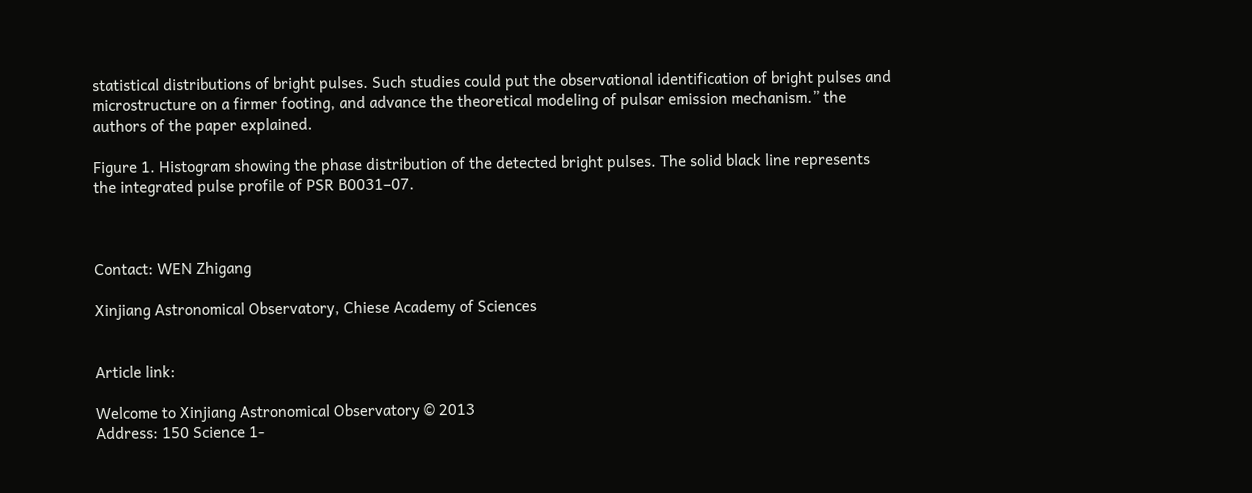statistical distributions of bright pulses. Such studies could put the observational identification of bright pulses and microstructure on a firmer footing, and advance the theoretical modeling of pulsar emission mechanism.” the authors of the paper explained.

Figure 1. Histogram showing the phase distribution of the detected bright pulses. The solid black line represents the integrated pulse profile of PSR B0031–07.



Contact: WEN Zhigang

Xinjiang Astronomical Observatory, Chiese Academy of Sciences


Article link:

Welcome to Xinjiang Astronomical Observatory © 2013
Address: 150 Science 1-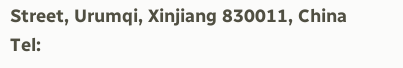Street, Urumqi, Xinjiang 830011, China
Tel: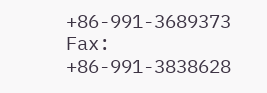+86-991-3689373 Fax: +86-991-3838628